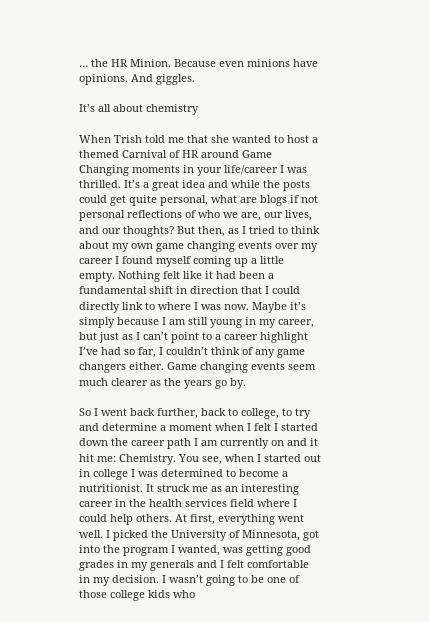… the HR Minion. Because even minions have opinions. And giggles.

It’s all about chemistry

When Trish told me that she wanted to host a themed Carnival of HR around Game Changing moments in your life/career I was thrilled. It’s a great idea and while the posts could get quite personal, what are blogs if not personal reflections of who we are, our lives, and our thoughts? But then, as I tried to think about my own game changing events over my career I found myself coming up a little empty. Nothing felt like it had been a fundamental shift in direction that I could directly link to where I was now. Maybe it’s simply because I am still young in my career, but just as I can’t point to a career highlight I’ve had so far, I couldn’t think of any game changers either. Game changing events seem much clearer as the years go by.

So I went back further, back to college, to try and determine a moment when I felt I started down the career path I am currently on and it hit me: Chemistry. You see, when I started out in college I was determined to become a nutritionist. It struck me as an interesting career in the health services field where I could help others. At first, everything went well. I picked the University of Minnesota, got into the program I wanted, was getting good grades in my generals and I felt comfortable in my decision. I wasn’t going to be one of those college kids who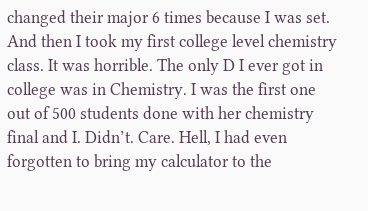changed their major 6 times because I was set. And then I took my first college level chemistry class. It was horrible. The only D I ever got in college was in Chemistry. I was the first one out of 500 students done with her chemistry final and I. Didn’t. Care. Hell, I had even forgotten to bring my calculator to the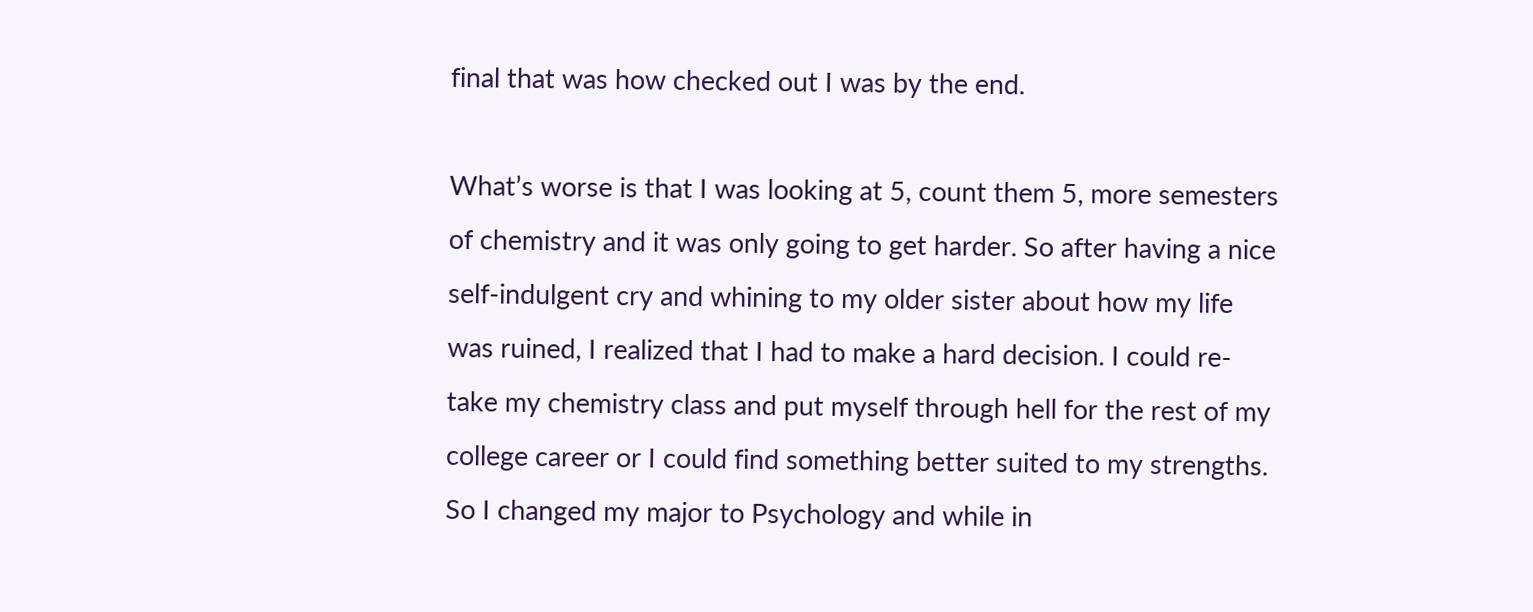final that was how checked out I was by the end.

What’s worse is that I was looking at 5, count them 5, more semesters of chemistry and it was only going to get harder. So after having a nice self-indulgent cry and whining to my older sister about how my life was ruined, I realized that I had to make a hard decision. I could re-take my chemistry class and put myself through hell for the rest of my college career or I could find something better suited to my strengths. So I changed my major to Psychology and while in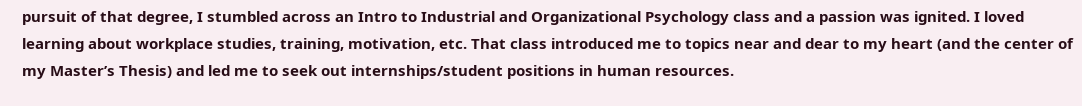pursuit of that degree, I stumbled across an Intro to Industrial and Organizational Psychology class and a passion was ignited. I loved learning about workplace studies, training, motivation, etc. That class introduced me to topics near and dear to my heart (and the center of my Master’s Thesis) and led me to seek out internships/student positions in human resources.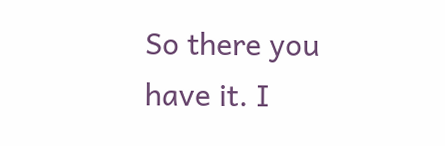So there you have it. I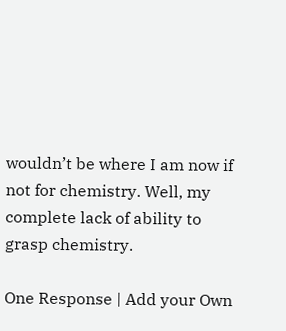wouldn’t be where I am now if not for chemistry. Well, my complete lack of ability to grasp chemistry.

One Response | Add your Own